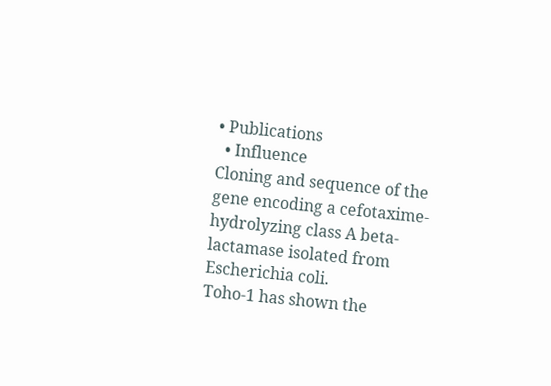• Publications
  • Influence
Cloning and sequence of the gene encoding a cefotaxime-hydrolyzing class A beta-lactamase isolated from Escherichia coli.
Toho-1 has shown the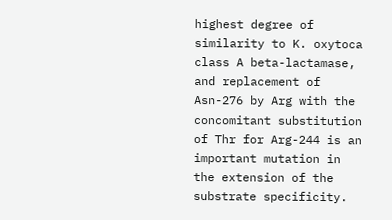highest degree of similarity to K. oxytoca class A beta-lactamase, and replacement of Asn-276 by Arg with the concomitant substitution of Thr for Arg-244 is an important mutation in the extension of the substrate specificity.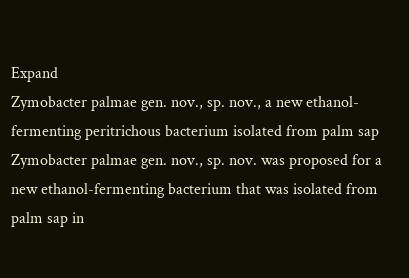Expand
Zymobacter palmae gen. nov., sp. nov., a new ethanol-fermenting peritrichous bacterium isolated from palm sap
Zymobacter palmae gen. nov., sp. nov. was proposed for a new ethanol-fermenting bacterium that was isolated from palm sap in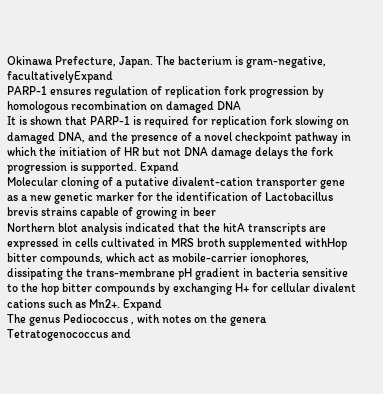Okinawa Prefecture, Japan. The bacterium is gram-negative, facultativelyExpand
PARP-1 ensures regulation of replication fork progression by homologous recombination on damaged DNA
It is shown that PARP-1 is required for replication fork slowing on damaged DNA, and the presence of a novel checkpoint pathway in which the initiation of HR but not DNA damage delays the fork progression is supported. Expand
Molecular cloning of a putative divalent-cation transporter gene as a new genetic marker for the identification of Lactobacillus brevis strains capable of growing in beer
Northern blot analysis indicated that the hitA transcripts are expressed in cells cultivated in MRS broth supplemented withHop bitter compounds, which act as mobile-carrier ionophores, dissipating the trans-membrane pH gradient in bacteria sensitive to the hop bitter compounds by exchanging H+ for cellular divalent cations such as Mn2+. Expand
The genus Pediococcus , with notes on the genera Tetratogenococcus and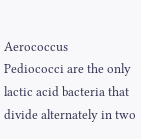Aerococcus
Pediococci are the only lactic acid bacteria that divide alternately in two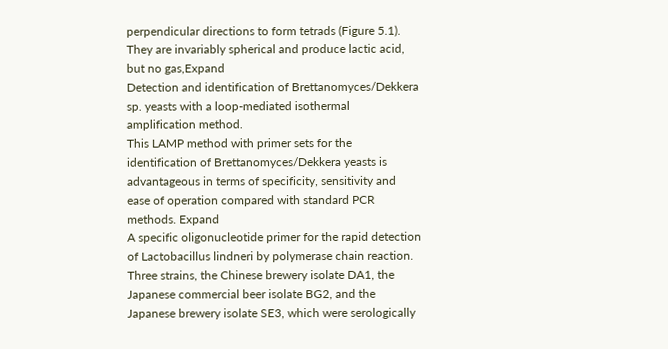perpendicular directions to form tetrads (Figure 5.1). They are invariably spherical and produce lactic acid, but no gas,Expand
Detection and identification of Brettanomyces/Dekkera sp. yeasts with a loop-mediated isothermal amplification method.
This LAMP method with primer sets for the identification of Brettanomyces/Dekkera yeasts is advantageous in terms of specificity, sensitivity and ease of operation compared with standard PCR methods. Expand
A specific oligonucleotide primer for the rapid detection of Lactobacillus lindneri by polymerase chain reaction.
Three strains, the Chinese brewery isolate DA1, the Japanese commercial beer isolate BG2, and the Japanese brewery isolate SE3, which were serologically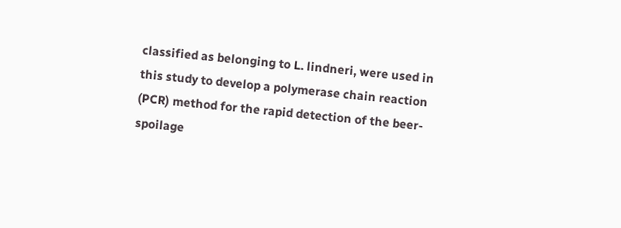classified as belonging to L. lindneri, were used in this study to develop a polymerase chain reaction (PCR) method for the rapid detection of the beer-spoilage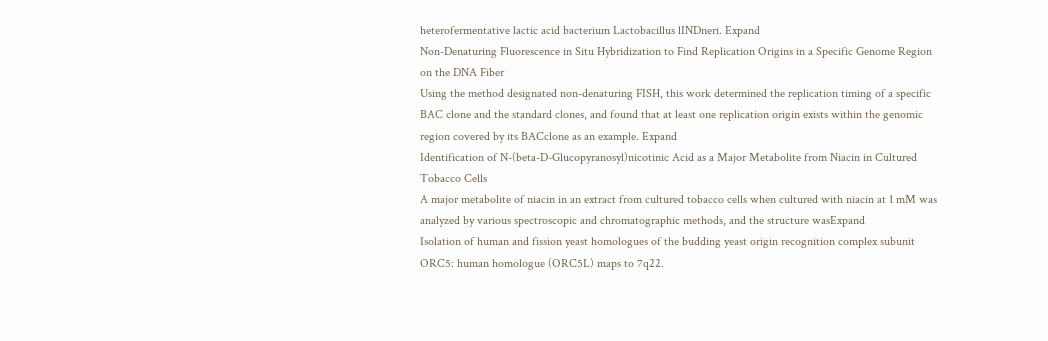heterofermentative lactic acid bacterium Lactobacillus lINDneri. Expand
Non-Denaturing Fluorescence in Situ Hybridization to Find Replication Origins in a Specific Genome Region on the DNA Fiber
Using the method designated non-denaturing FISH, this work determined the replication timing of a specific BAC clone and the standard clones, and found that at least one replication origin exists within the genomic region covered by its BACclone as an example. Expand
Identification of N-(beta-D-Glucopyranosyl)nicotinic Acid as a Major Metabolite from Niacin in Cultured Tobacco Cells
A major metabolite of niacin in an extract from cultured tobacco cells when cultured with niacin at 1 mM was analyzed by various spectroscopic and chromatographic methods, and the structure wasExpand
Isolation of human and fission yeast homologues of the budding yeast origin recognition complex subunit ORC5: human homologue (ORC5L) maps to 7q22.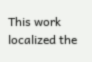This work localized the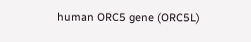human ORC5 gene (ORC5L)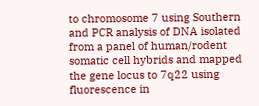to chromosome 7 using Southern and PCR analysis of DNA isolated from a panel of human/rodent somatic cell hybrids and mapped the gene locus to 7q22 using fluorescence in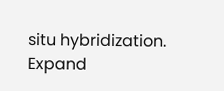situ hybridization. Expand